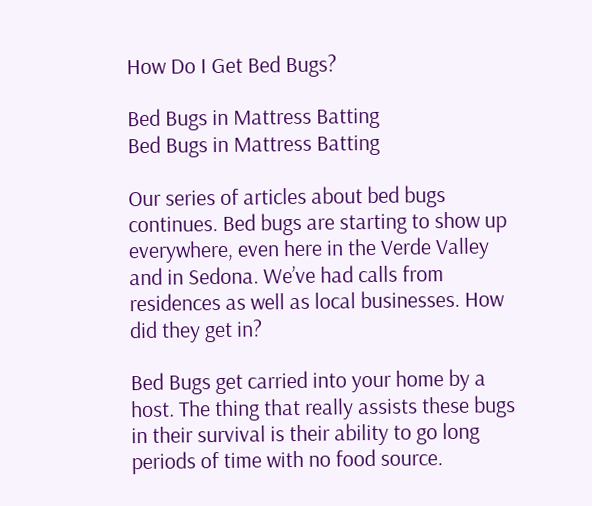How Do I Get Bed Bugs?

Bed Bugs in Mattress Batting
Bed Bugs in Mattress Batting

Our series of articles about bed bugs continues. Bed bugs are starting to show up everywhere, even here in the Verde Valley and in Sedona. We’ve had calls from residences as well as local businesses. How did they get in?

Bed Bugs get carried into your home by a host. The thing that really assists these bugs in their survival is their ability to go long periods of time with no food source.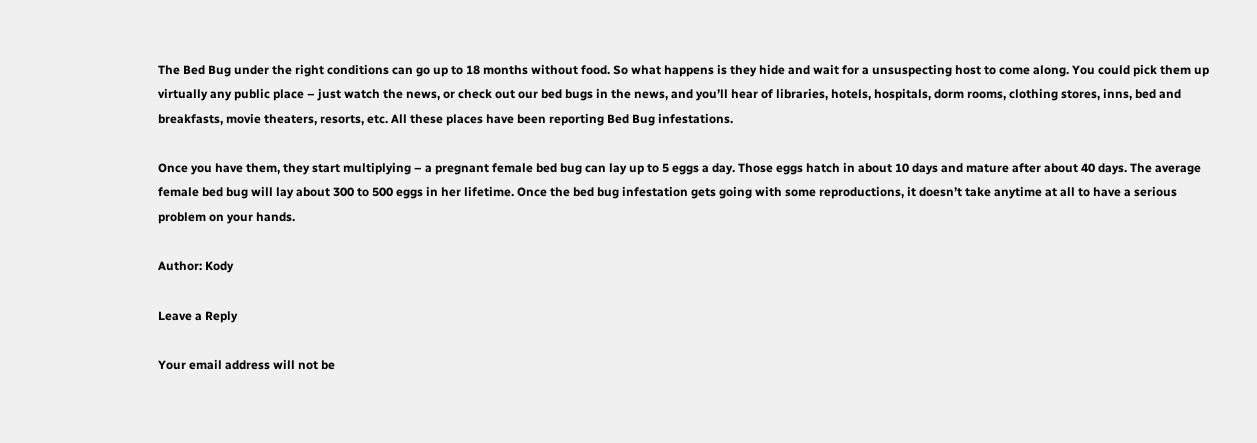The Bed Bug under the right conditions can go up to 18 months without food. So what happens is they hide and wait for a unsuspecting host to come along. You could pick them up virtually any public place – just watch the news, or check out our bed bugs in the news, and you’ll hear of libraries, hotels, hospitals, dorm rooms, clothing stores, inns, bed and breakfasts, movie theaters, resorts, etc. All these places have been reporting Bed Bug infestations.

Once you have them, they start multiplying – a pregnant female bed bug can lay up to 5 eggs a day. Those eggs hatch in about 10 days and mature after about 40 days. The average female bed bug will lay about 300 to 500 eggs in her lifetime. Once the bed bug infestation gets going with some reproductions, it doesn’t take anytime at all to have a serious problem on your hands.

Author: Kody

Leave a Reply

Your email address will not be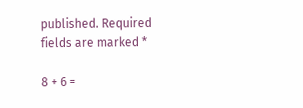published. Required fields are marked *

8 + 6 =